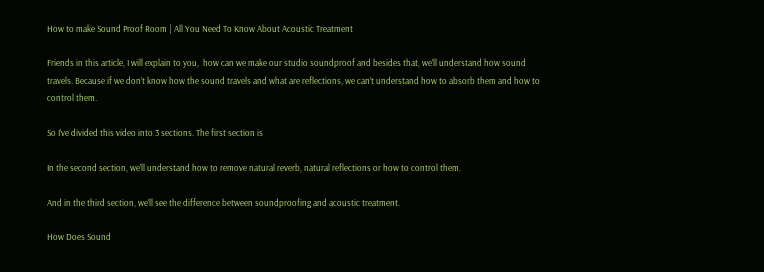How to make Sound Proof Room | All You Need To Know About Acoustic Treatment

Friends in this article, I will explain to you,  how can we make our studio soundproof and besides that, we’ll understand how sound travels. Because if we don’t know how the sound travels and what are reflections, we can’t understand how to absorb them and how to control them.

So I’ve divided this video into 3 sections. The first section is

In the second section, we’ll understand how to remove natural reverb, natural reflections or how to control them.

And in the third section, we’ll see the difference between soundproofing and acoustic treatment.

How Does Sound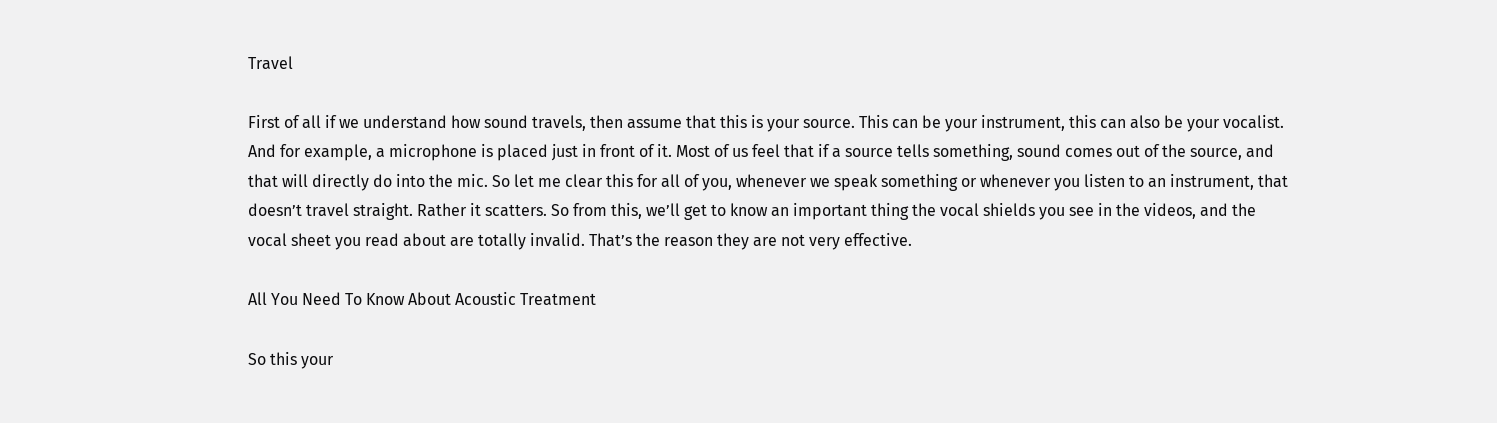Travel

First of all if we understand how sound travels, then assume that this is your source. This can be your instrument, this can also be your vocalist. And for example, a microphone is placed just in front of it. Most of us feel that if a source tells something, sound comes out of the source, and that will directly do into the mic. So let me clear this for all of you, whenever we speak something or whenever you listen to an instrument, that doesn’t travel straight. Rather it scatters. So from this, we’ll get to know an important thing the vocal shields you see in the videos, and the vocal sheet you read about are totally invalid. That’s the reason they are not very effective.

All You Need To Know About Acoustic Treatment

So this your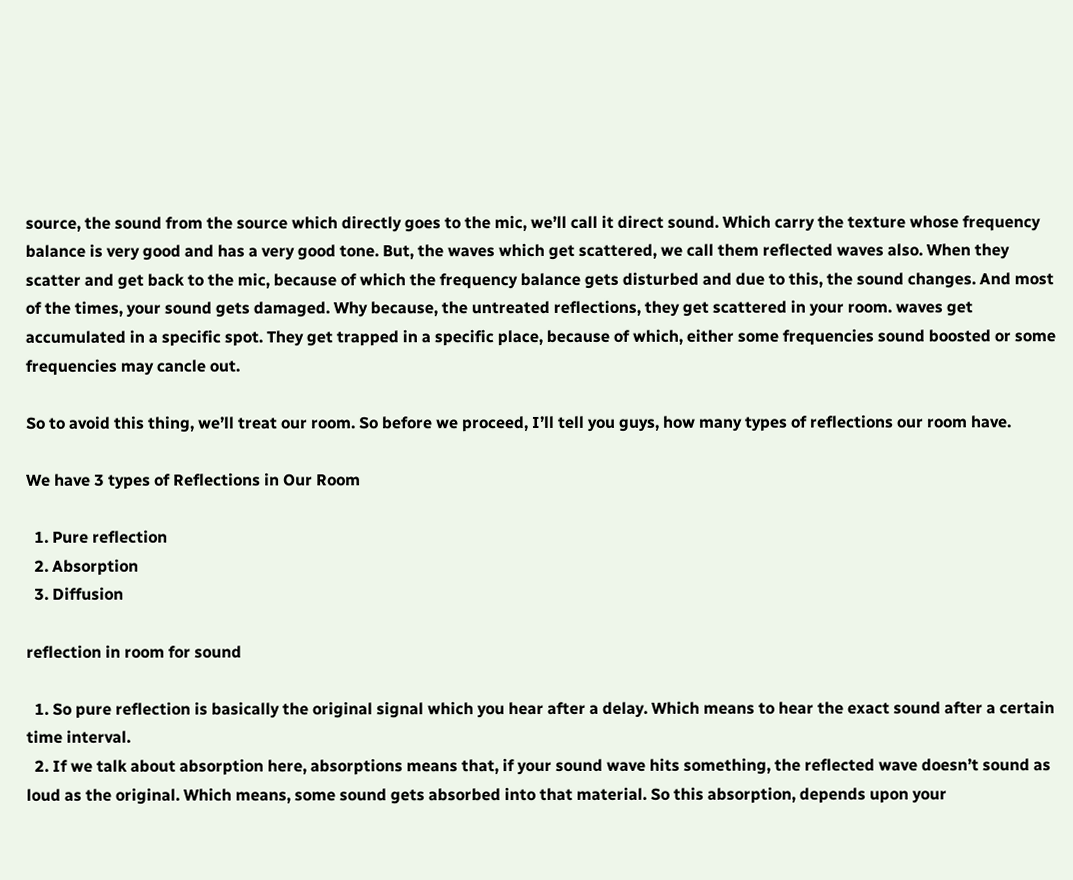source, the sound from the source which directly goes to the mic, we’ll call it direct sound. Which carry the texture whose frequency balance is very good and has a very good tone. But, the waves which get scattered, we call them reflected waves also. When they scatter and get back to the mic, because of which the frequency balance gets disturbed and due to this, the sound changes. And most of the times, your sound gets damaged. Why because, the untreated reflections, they get scattered in your room. waves get accumulated in a specific spot. They get trapped in a specific place, because of which, either some frequencies sound boosted or some frequencies may cancle out.

So to avoid this thing, we’ll treat our room. So before we proceed, I’ll tell you guys, how many types of reflections our room have.

We have 3 types of Reflections in Our Room

  1. Pure reflection
  2. Absorption
  3. Diffusion

reflection in room for sound

  1. So pure reflection is basically the original signal which you hear after a delay. Which means to hear the exact sound after a certain time interval.
  2. If we talk about absorption here, absorptions means that, if your sound wave hits something, the reflected wave doesn’t sound as loud as the original. Which means, some sound gets absorbed into that material. So this absorption, depends upon your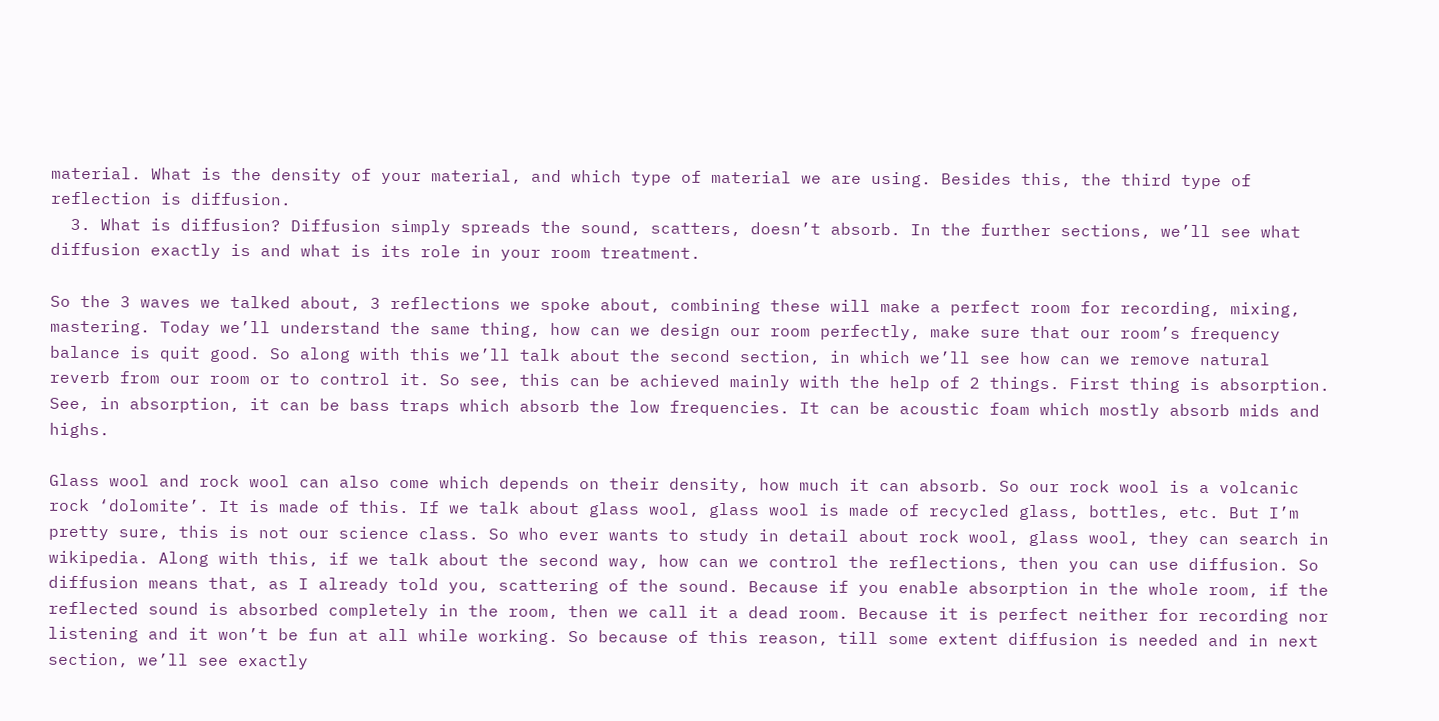material. What is the density of your material, and which type of material we are using. Besides this, the third type of reflection is diffusion.
  3. What is diffusion? Diffusion simply spreads the sound, scatters, doesn’t absorb. In the further sections, we’ll see what diffusion exactly is and what is its role in your room treatment.

So the 3 waves we talked about, 3 reflections we spoke about, combining these will make a perfect room for recording, mixing, mastering. Today we’ll understand the same thing, how can we design our room perfectly, make sure that our room’s frequency balance is quit good. So along with this we’ll talk about the second section, in which we’ll see how can we remove natural reverb from our room or to control it. So see, this can be achieved mainly with the help of 2 things. First thing is absorption. See, in absorption, it can be bass traps which absorb the low frequencies. It can be acoustic foam which mostly absorb mids and highs.

Glass wool and rock wool can also come which depends on their density, how much it can absorb. So our rock wool is a volcanic rock ‘dolomite’. It is made of this. If we talk about glass wool, glass wool is made of recycled glass, bottles, etc. But I’m pretty sure, this is not our science class. So who ever wants to study in detail about rock wool, glass wool, they can search in wikipedia. Along with this, if we talk about the second way, how can we control the reflections, then you can use diffusion. So diffusion means that, as I already told you, scattering of the sound. Because if you enable absorption in the whole room, if the reflected sound is absorbed completely in the room, then we call it a dead room. Because it is perfect neither for recording nor listening and it won’t be fun at all while working. So because of this reason, till some extent diffusion is needed and in next section, we’ll see exactly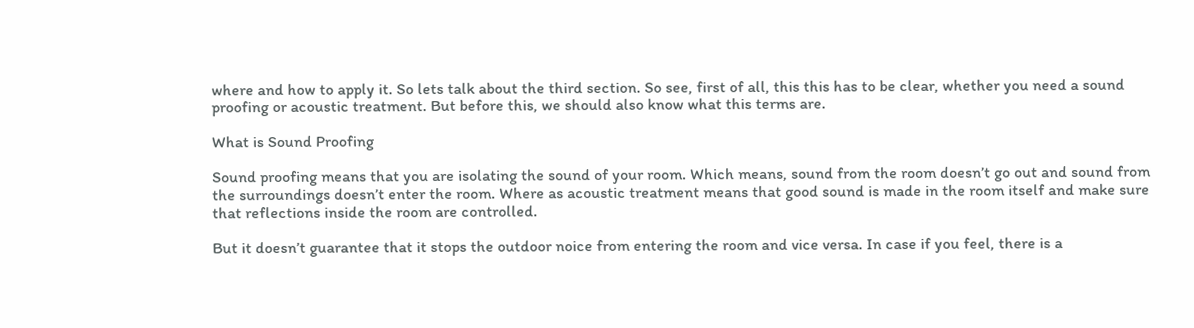where and how to apply it. So lets talk about the third section. So see, first of all, this this has to be clear, whether you need a sound proofing or acoustic treatment. But before this, we should also know what this terms are.

What is Sound Proofing

Sound proofing means that you are isolating the sound of your room. Which means, sound from the room doesn’t go out and sound from the surroundings doesn’t enter the room. Where as acoustic treatment means that good sound is made in the room itself and make sure that reflections inside the room are controlled.

But it doesn’t guarantee that it stops the outdoor noice from entering the room and vice versa. In case if you feel, there is a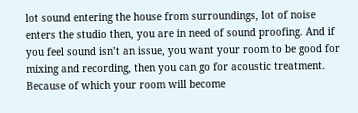lot sound entering the house from surroundings, lot of noise enters the studio then, you are in need of sound proofing. And if you feel sound isn’t an issue, you want your room to be good for mixing and recording, then you can go for acoustic treatment. Because of which your room will become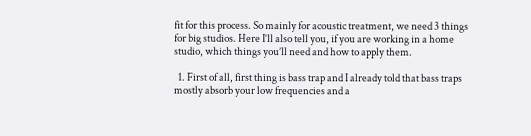fit for this process. So mainly for acoustic treatment, we need 3 things for big studios. Here I’ll also tell you, if you are working in a home studio, which things you’ll need and how to apply them.

  1. First of all, first thing is bass trap and I already told that bass traps mostly absorb your low frequencies and a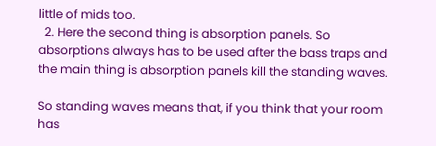little of mids too.
  2. Here the second thing is absorption panels. So absorptions always has to be used after the bass traps and the main thing is absorption panels kill the standing waves.

So standing waves means that, if you think that your room has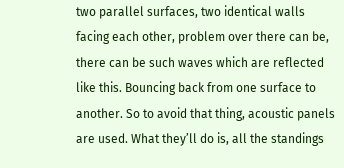two parallel surfaces, two identical walls facing each other, problem over there can be, there can be such waves which are reflected like this. Bouncing back from one surface to another. So to avoid that thing, acoustic panels are used. What they’ll do is, all the standings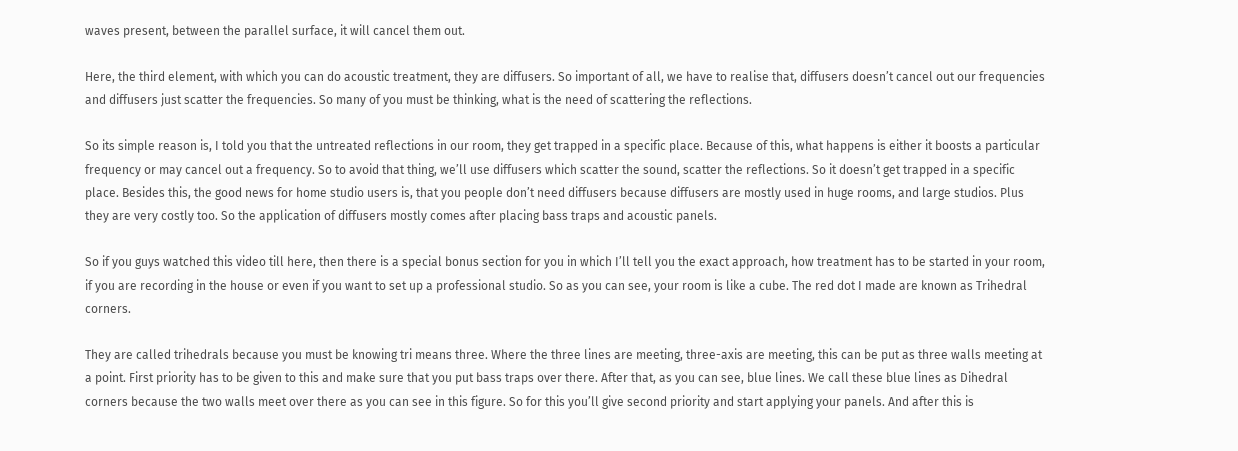waves present, between the parallel surface, it will cancel them out.

Here, the third element, with which you can do acoustic treatment, they are diffusers. So important of all, we have to realise that, diffusers doesn’t cancel out our frequencies and diffusers just scatter the frequencies. So many of you must be thinking, what is the need of scattering the reflections.

So its simple reason is, I told you that the untreated reflections in our room, they get trapped in a specific place. Because of this, what happens is either it boosts a particular frequency or may cancel out a frequency. So to avoid that thing, we’ll use diffusers which scatter the sound, scatter the reflections. So it doesn’t get trapped in a specific place. Besides this, the good news for home studio users is, that you people don’t need diffusers because diffusers are mostly used in huge rooms, and large studios. Plus they are very costly too. So the application of diffusers mostly comes after placing bass traps and acoustic panels.

So if you guys watched this video till here, then there is a special bonus section for you in which I’ll tell you the exact approach, how treatment has to be started in your room, if you are recording in the house or even if you want to set up a professional studio. So as you can see, your room is like a cube. The red dot I made are known as Trihedral corners.

They are called trihedrals because you must be knowing tri means three. Where the three lines are meeting, three-axis are meeting, this can be put as three walls meeting at a point. First priority has to be given to this and make sure that you put bass traps over there. After that, as you can see, blue lines. We call these blue lines as Dihedral corners because the two walls meet over there as you can see in this figure. So for this you’ll give second priority and start applying your panels. And after this is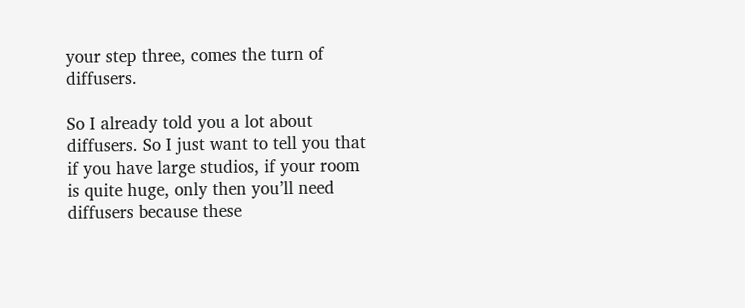your step three, comes the turn of diffusers.

So I already told you a lot about diffusers. So I just want to tell you that if you have large studios, if your room is quite huge, only then you’ll need diffusers because these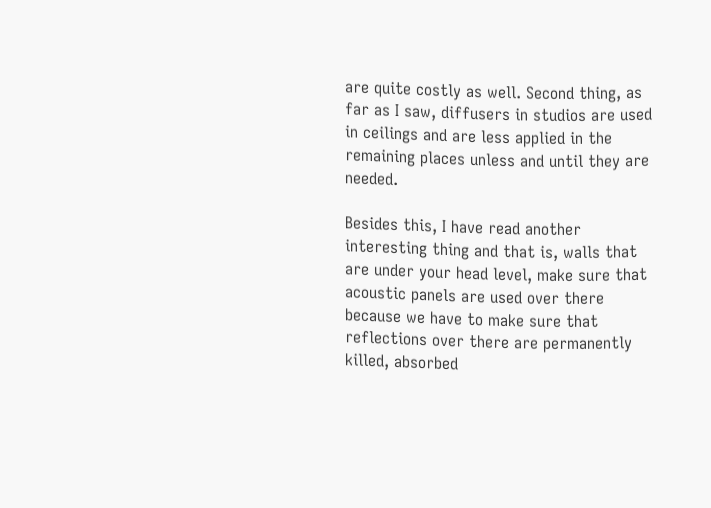are quite costly as well. Second thing, as far as I saw, diffusers in studios are used in ceilings and are less applied in the remaining places unless and until they are needed.

Besides this, I have read another interesting thing and that is, walls that are under your head level, make sure that acoustic panels are used over there because we have to make sure that reflections over there are permanently killed, absorbed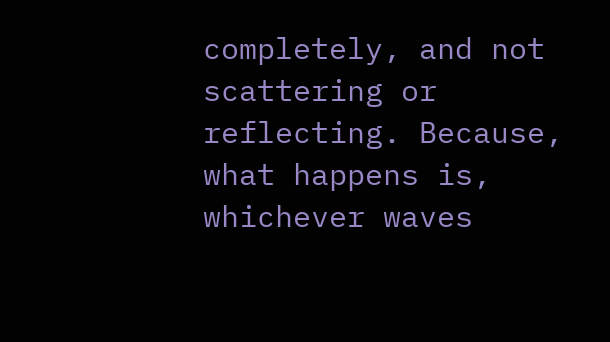completely, and not scattering or reflecting. Because, what happens is, whichever waves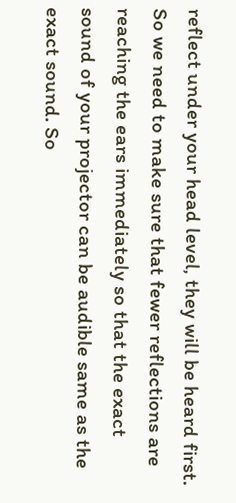reflect under your head level, they will be heard first. So we need to make sure that fewer reflections are reaching the ears immediately so that the exact sound of your projector can be audible same as the exact sound. So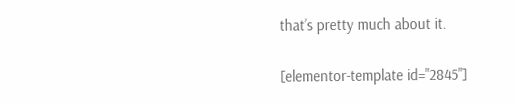that’s pretty much about it.

[elementor-template id="2845"]